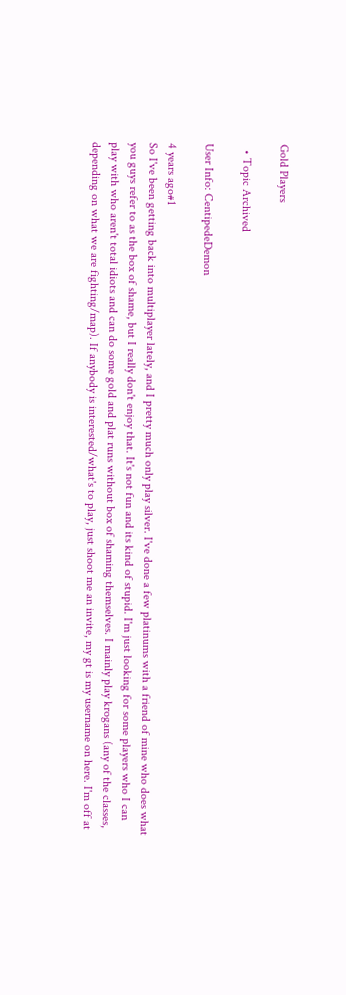Gold Players

  • Topic Archived

User Info: CentipedeDemon

4 years ago#1
So I've been getting back into multiplayer lately, and I pretty much only play silver. I've done a few platinums with a friend of mine who does what you guys refer to as the box of shame, but I really don't enjoy that. It's not fun and its kind of stupid. I'm just looking for some players who I can play with who aren't total idiots and can do some gold and plat runs without box of shaming themselves. I mainly play krogans (any of the classes, depending on what we are fighting/map). If anybody is interested/what's to play, just shoot me an invite, my gt is my username on here. I'm off at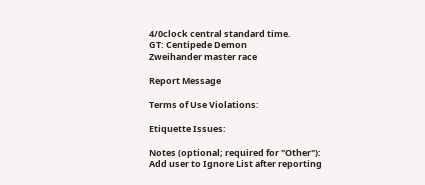4/0clock central standard time.
GT: Centipede Demon
Zweihander master race

Report Message

Terms of Use Violations:

Etiquette Issues:

Notes (optional; required for "Other"):
Add user to Ignore List after reporting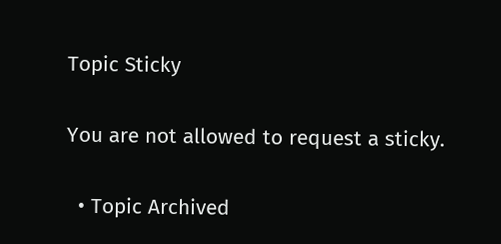Topic Sticky

You are not allowed to request a sticky.

  • Topic Archived